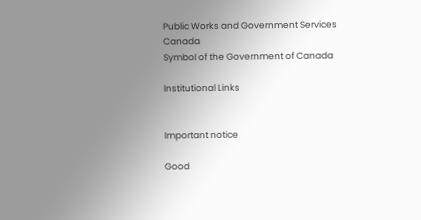Public Works and Government Services Canada
Symbol of the Government of Canada

Institutional Links


Important notice

Good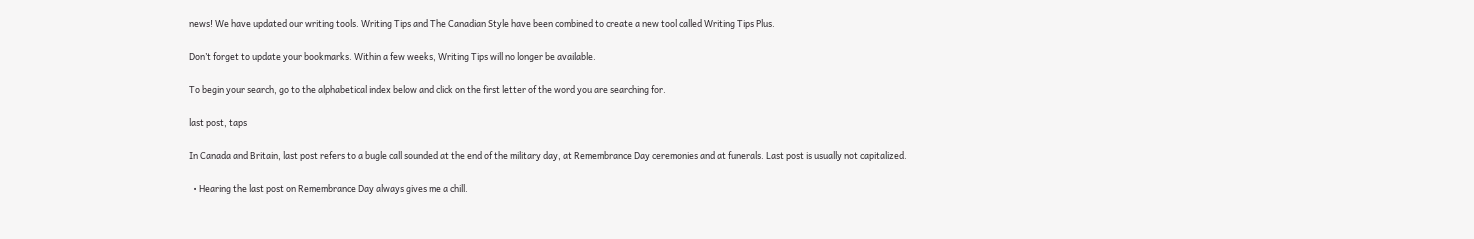news! We have updated our writing tools. Writing Tips and The Canadian Style have been combined to create a new tool called Writing Tips Plus.

Don’t forget to update your bookmarks. Within a few weeks, Writing Tips will no longer be available.

To begin your search, go to the alphabetical index below and click on the first letter of the word you are searching for.

last post, taps

In Canada and Britain, last post refers to a bugle call sounded at the end of the military day, at Remembrance Day ceremonies and at funerals. Last post is usually not capitalized.

  • Hearing the last post on Remembrance Day always gives me a chill.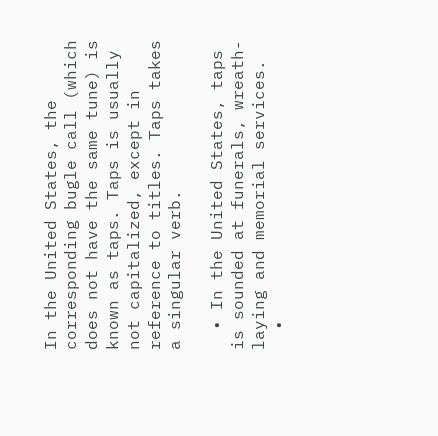In the United States, the corresponding bugle call (which does not have the same tune) is known as taps. Taps is usually not capitalized, except in reference to titles. Taps takes a singular verb.

  • In the United States, taps is sounded at funerals, wreath-laying and memorial services.
  •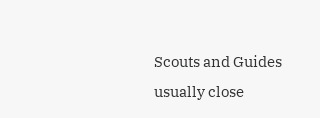Scouts and Guides usually close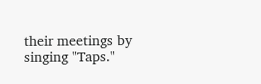their meetings by singing "Taps."